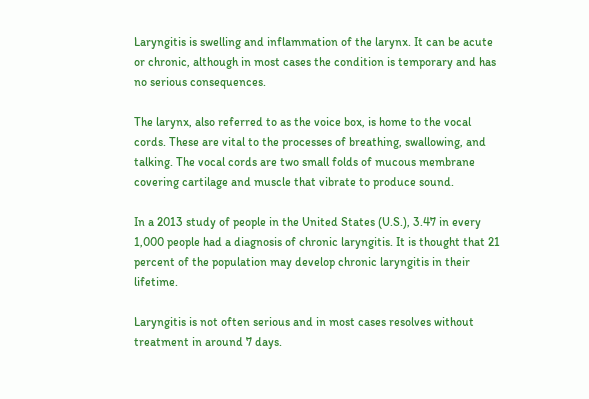Laryngitis is swelling and inflammation of the larynx. It can be acute or chronic, although in most cases the condition is temporary and has no serious consequences.

The larynx, also referred to as the voice box, is home to the vocal cords. These are vital to the processes of breathing, swallowing, and talking. The vocal cords are two small folds of mucous membrane covering cartilage and muscle that vibrate to produce sound.

In a 2013 study of people in the United States (U.S.), 3.47 in every 1,000 people had a diagnosis of chronic laryngitis. It is thought that 21 percent of the population may develop chronic laryngitis in their lifetime.

Laryngitis is not often serious and in most cases resolves without treatment in around 7 days.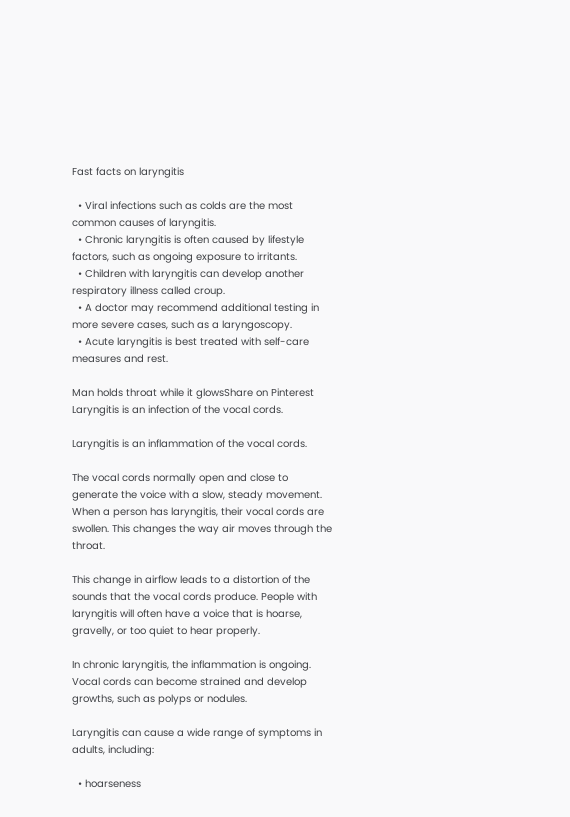Fast facts on laryngitis

  • Viral infections such as colds are the most common causes of laryngitis.
  • Chronic laryngitis is often caused by lifestyle factors, such as ongoing exposure to irritants.
  • Children with laryngitis can develop another respiratory illness called croup.
  • A doctor may recommend additional testing in more severe cases, such as a laryngoscopy.
  • Acute laryngitis is best treated with self-care measures and rest.

Man holds throat while it glowsShare on Pinterest
Laryngitis is an infection of the vocal cords.

Laryngitis is an inflammation of the vocal cords.

The vocal cords normally open and close to generate the voice with a slow, steady movement. When a person has laryngitis, their vocal cords are swollen. This changes the way air moves through the throat.

This change in airflow leads to a distortion of the sounds that the vocal cords produce. People with laryngitis will often have a voice that is hoarse, gravelly, or too quiet to hear properly.

In chronic laryngitis, the inflammation is ongoing. Vocal cords can become strained and develop growths, such as polyps or nodules.

Laryngitis can cause a wide range of symptoms in adults, including:

  • hoarseness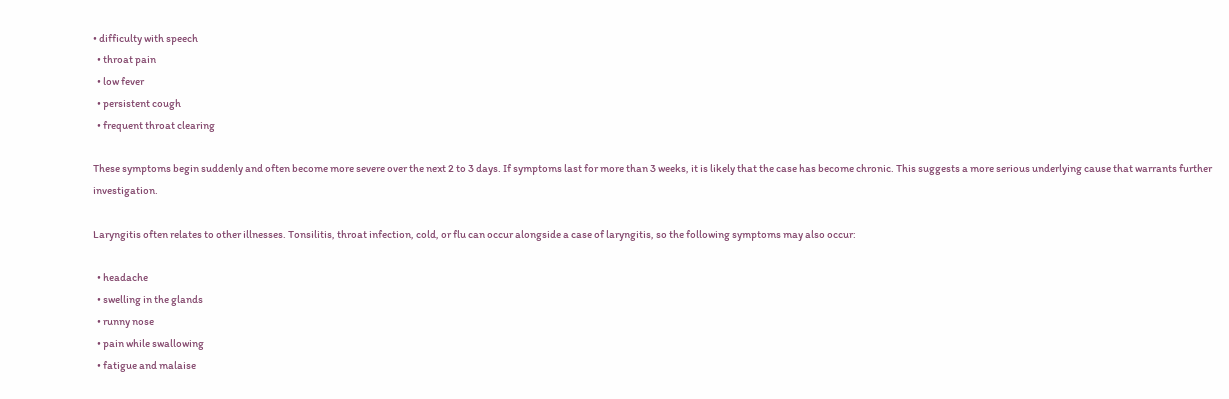• difficulty with speech
  • throat pain
  • low fever
  • persistent cough
  • frequent throat clearing

These symptoms begin suddenly and often become more severe over the next 2 to 3 days. If symptoms last for more than 3 weeks, it is likely that the case has become chronic. This suggests a more serious underlying cause that warrants further investigation.

Laryngitis often relates to other illnesses. Tonsilitis, throat infection, cold, or flu can occur alongside a case of laryngitis, so the following symptoms may also occur:

  • headache
  • swelling in the glands
  • runny nose
  • pain while swallowing
  • fatigue and malaise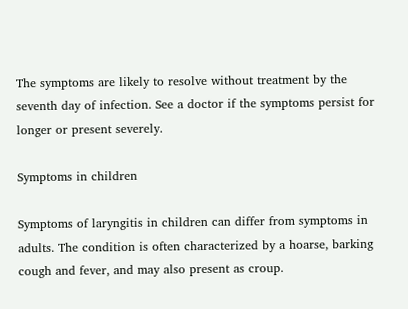The symptoms are likely to resolve without treatment by the seventh day of infection. See a doctor if the symptoms persist for longer or present severely.

Symptoms in children

Symptoms of laryngitis in children can differ from symptoms in adults. The condition is often characterized by a hoarse, barking cough and fever, and may also present as croup.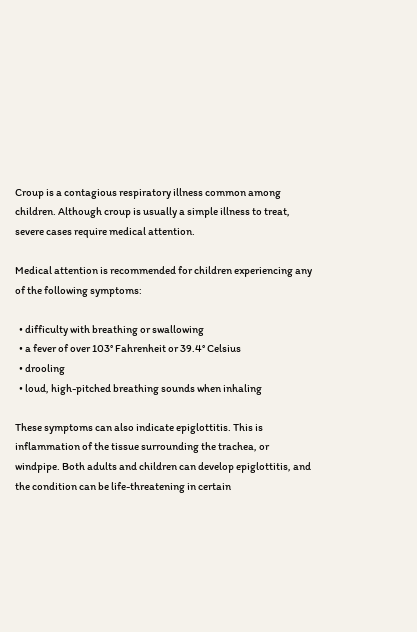Croup is a contagious respiratory illness common among children. Although croup is usually a simple illness to treat, severe cases require medical attention.

Medical attention is recommended for children experiencing any of the following symptoms:

  • difficulty with breathing or swallowing
  • a fever of over 103° Fahrenheit or 39.4° Celsius
  • drooling
  • loud, high-pitched breathing sounds when inhaling

These symptoms can also indicate epiglottitis. This is inflammation of the tissue surrounding the trachea, or windpipe. Both adults and children can develop epiglottitis, and the condition can be life-threatening in certain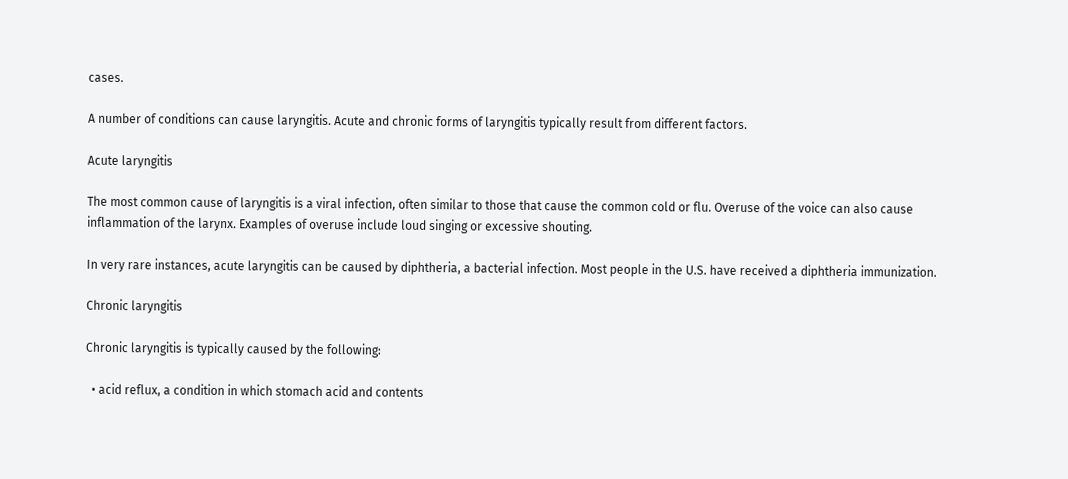cases.

A number of conditions can cause laryngitis. Acute and chronic forms of laryngitis typically result from different factors.

Acute laryngitis

The most common cause of laryngitis is a viral infection, often similar to those that cause the common cold or flu. Overuse of the voice can also cause inflammation of the larynx. Examples of overuse include loud singing or excessive shouting.

In very rare instances, acute laryngitis can be caused by diphtheria, a bacterial infection. Most people in the U.S. have received a diphtheria immunization.

Chronic laryngitis

Chronic laryngitis is typically caused by the following:

  • acid reflux, a condition in which stomach acid and contents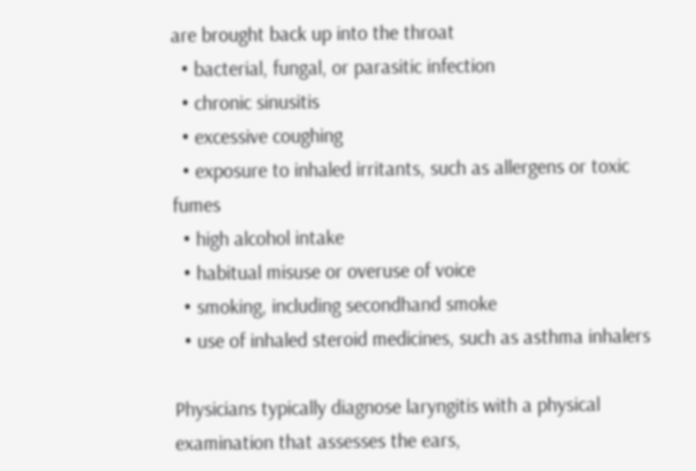are brought back up into the throat
  • bacterial, fungal, or parasitic infection
  • chronic sinusitis
  • excessive coughing
  • exposure to inhaled irritants, such as allergens or toxic fumes
  • high alcohol intake
  • habitual misuse or overuse of voice
  • smoking, including secondhand smoke
  • use of inhaled steroid medicines, such as asthma inhalers

Physicians typically diagnose laryngitis with a physical examination that assesses the ears,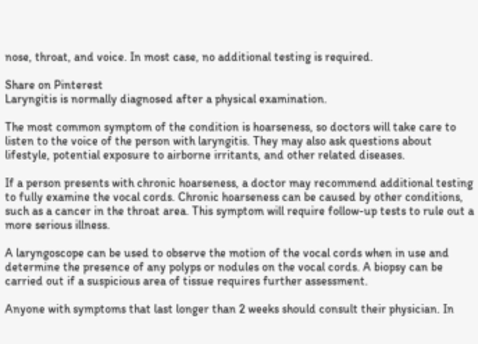nose, throat, and voice. In most case, no additional testing is required.

Share on Pinterest
Laryngitis is normally diagnosed after a physical examination.

The most common symptom of the condition is hoarseness, so doctors will take care to listen to the voice of the person with laryngitis. They may also ask questions about lifestyle, potential exposure to airborne irritants, and other related diseases.

If a person presents with chronic hoarseness, a doctor may recommend additional testing to fully examine the vocal cords. Chronic hoarseness can be caused by other conditions, such as a cancer in the throat area. This symptom will require follow-up tests to rule out a more serious illness.

A laryngoscope can be used to observe the motion of the vocal cords when in use and determine the presence of any polyps or nodules on the vocal cords. A biopsy can be carried out if a suspicious area of tissue requires further assessment.

Anyone with symptoms that last longer than 2 weeks should consult their physician. In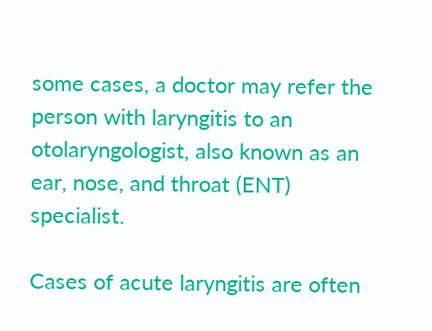some cases, a doctor may refer the person with laryngitis to an otolaryngologist, also known as an ear, nose, and throat (ENT) specialist.

Cases of acute laryngitis are often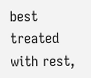best treated with rest,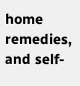home remedies, and self-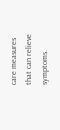care measures that can relieve symptoms.